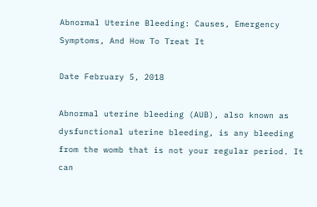Abnormal Uterine Bleeding: Causes, Emergency Symptoms, And How To Treat It

Date February 5, 2018

Abnormal uterine bleeding (AUB), also known as dysfunctional uterine bleeding, is any bleeding from the womb that is not your regular period. It can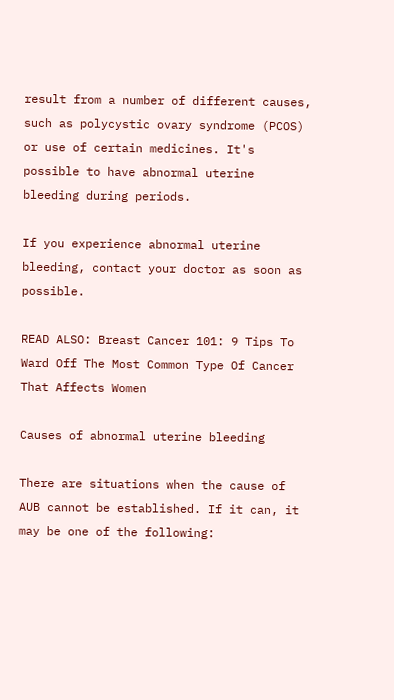result from a number of different causes, such as polycystic ovary syndrome (PCOS) or use of certain medicines. It's possible to have abnormal uterine bleeding during periods.

If you experience abnormal uterine bleeding, contact your doctor as soon as possible.

READ ALSO: Breast Cancer 101: 9 Tips To Ward Off The Most Common Type Of Cancer That Affects Women

Causes of abnormal uterine bleeding

There are situations when the cause of AUB cannot be established. If it can, it may be one of the following: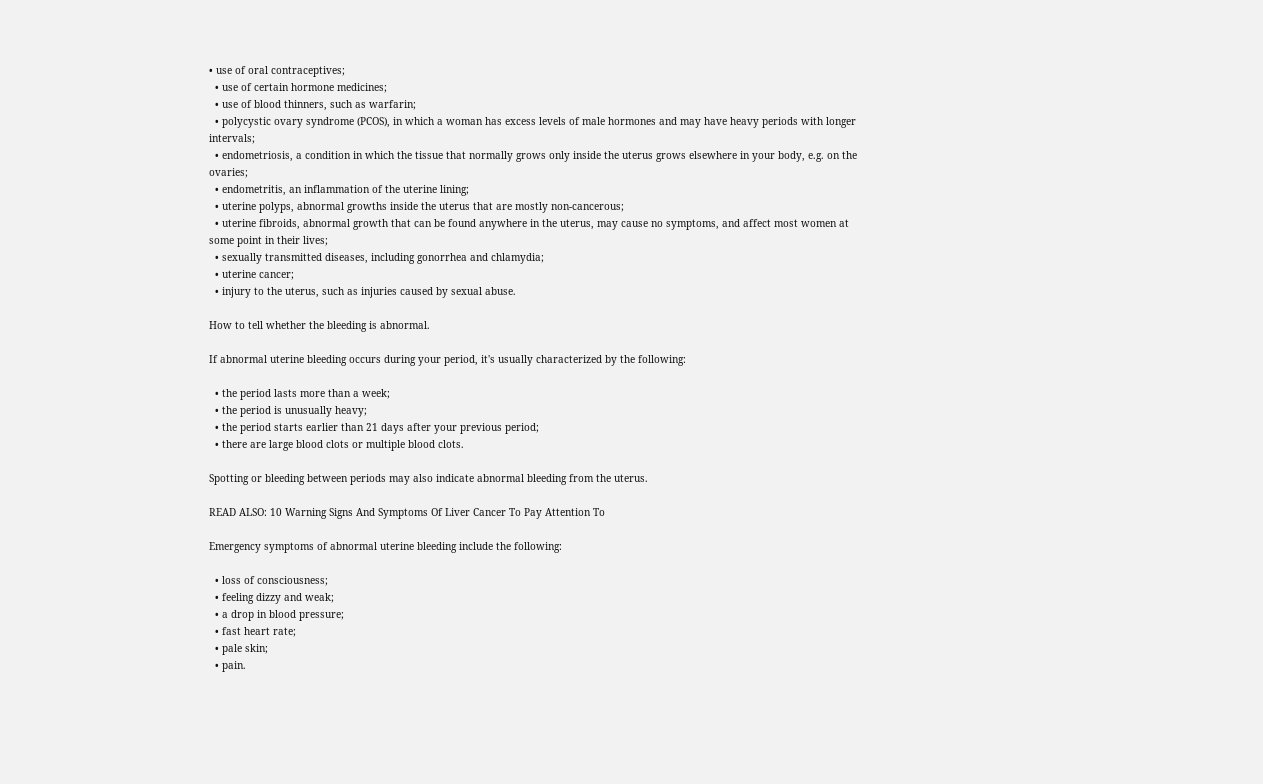• use of oral contraceptives;
  • use of certain hormone medicines;
  • use of blood thinners, such as warfarin;
  • polycystic ovary syndrome (PCOS), in which a woman has excess levels of male hormones and may have heavy periods with longer intervals;
  • endometriosis, a condition in which the tissue that normally grows only inside the uterus grows elsewhere in your body, e.g. on the ovaries;
  • endometritis, an inflammation of the uterine lining;
  • uterine polyps, abnormal growths inside the uterus that are mostly non-cancerous;
  • uterine fibroids, abnormal growth that can be found anywhere in the uterus, may cause no symptoms, and affect most women at some point in their lives;
  • sexually transmitted diseases, including gonorrhea and chlamydia;
  • uterine cancer;
  • injury to the uterus, such as injuries caused by sexual abuse.

How to tell whether the bleeding is abnormal.

If abnormal uterine bleeding occurs during your period, it's usually characterized by the following:

  • the period lasts more than a week;
  • the period is unusually heavy;
  • the period starts earlier than 21 days after your previous period;
  • there are large blood clots or multiple blood clots.

Spotting or bleeding between periods may also indicate abnormal bleeding from the uterus.

READ ALSO: 10 Warning Signs And Symptoms Of Liver Cancer To Pay Attention To

Emergency symptoms of abnormal uterine bleeding include the following:

  • loss of consciousness;
  • feeling dizzy and weak;
  • a drop in blood pressure;
  • fast heart rate;
  • pale skin;
  • pain.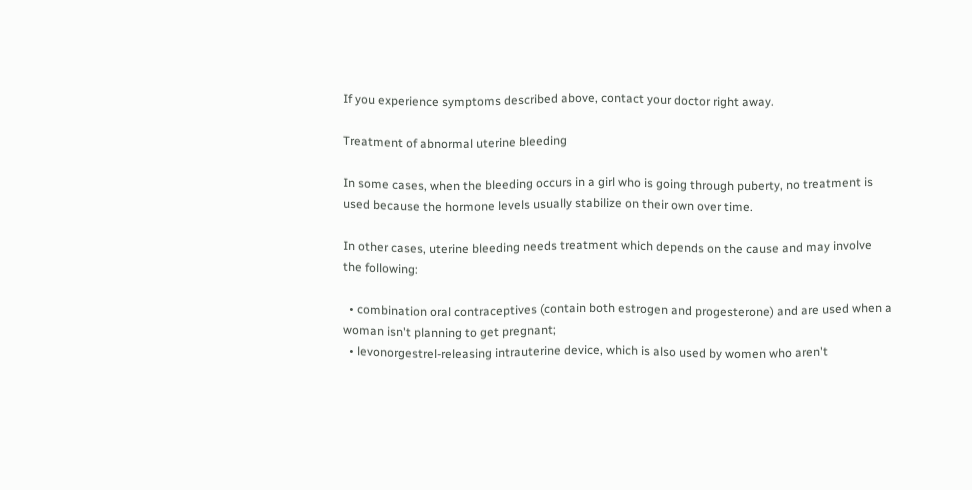If you experience symptoms described above, contact your doctor right away.

Treatment of abnormal uterine bleeding

In some cases, when the bleeding occurs in a girl who is going through puberty, no treatment is used because the hormone levels usually stabilize on their own over time.

In other cases, uterine bleeding needs treatment which depends on the cause and may involve the following:

  • combination oral contraceptives (contain both estrogen and progesterone) and are used when a woman isn't planning to get pregnant;
  • levonorgestrel-releasing intrauterine device, which is also used by women who aren't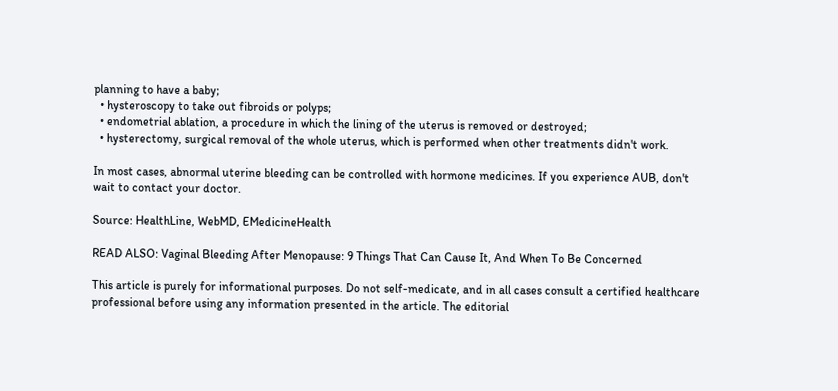planning to have a baby;
  • hysteroscopy to take out fibroids or polyps;
  • endometrial ablation, a procedure in which the lining of the uterus is removed or destroyed;
  • hysterectomy, surgical removal of the whole uterus, which is performed when other treatments didn't work.

In most cases, abnormal uterine bleeding can be controlled with hormone medicines. If you experience AUB, don't wait to contact your doctor.

Source: HealthLine, WebMD, EMedicineHealth

READ ALSO: Vaginal Bleeding After Menopause: 9 Things That Can Cause It, And When To Be Concerned

This article is purely for informational purposes. Do not self-medicate, and in all cases consult a certified healthcare professional before using any information presented in the article. The editorial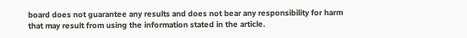board does not guarantee any results and does not bear any responsibility for harm that may result from using the information stated in the article.